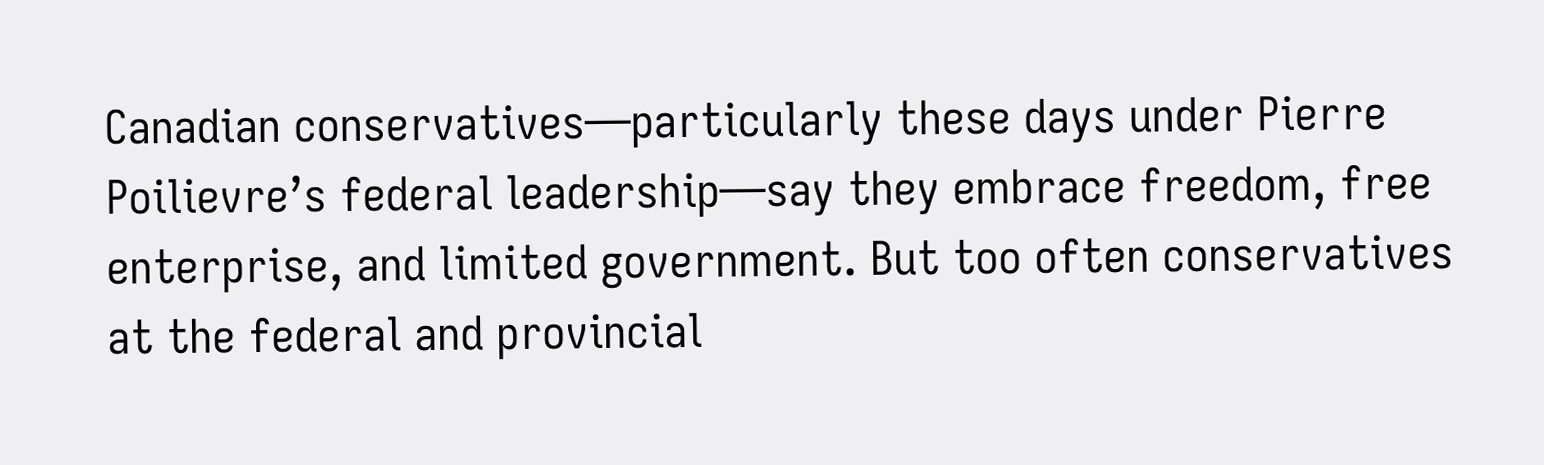Canadian conservatives—particularly these days under Pierre Poilievre’s federal leadership—say they embrace freedom, free enterprise, and limited government. But too often conservatives at the federal and provincial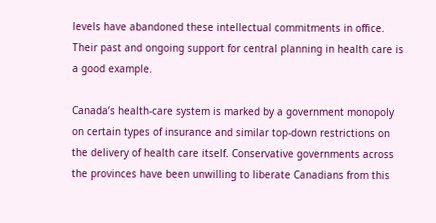levels have abandoned these intellectual commitments in office. Their past and ongoing support for central planning in health care is a good example.

Canada’s health-care system is marked by a government monopoly on certain types of insurance and similar top-down restrictions on the delivery of health care itself. Conservative governments across the provinces have been unwilling to liberate Canadians from this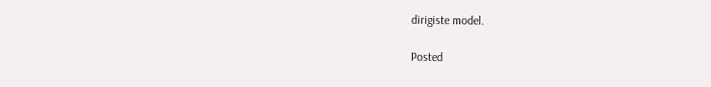dirigiste model.

Posted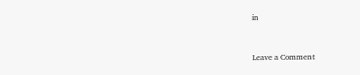in


Leave a Comment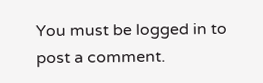You must be logged in to post a comment.